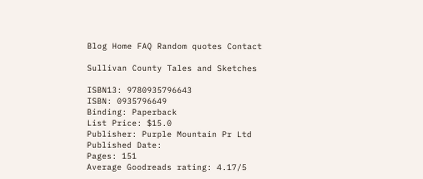Blog Home FAQ Random quotes Contact

Sullivan County Tales and Sketches

ISBN13: 9780935796643
ISBN: 0935796649
Binding: Paperback
List Price: $15.0
Publisher: Purple Mountain Pr Ltd
Published Date:
Pages: 151
Average Goodreads rating: 4.17/5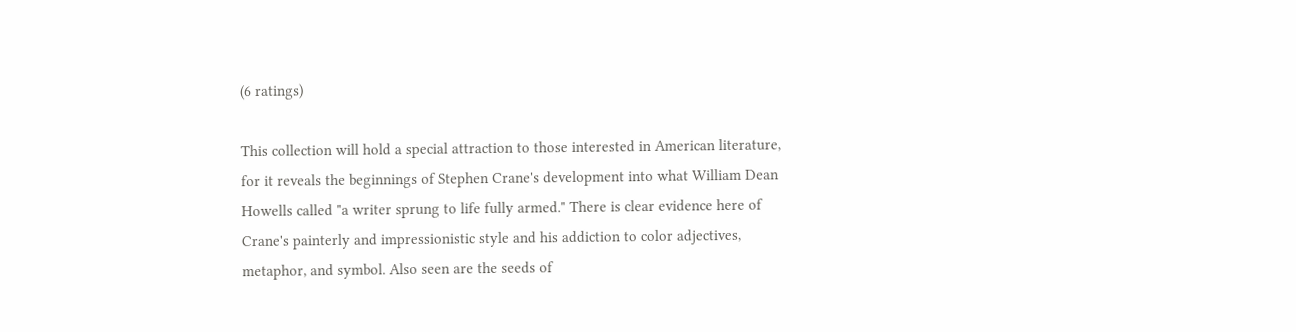(6 ratings)

This collection will hold a special attraction to those interested in American literature, for it reveals the beginnings of Stephen Crane's development into what William Dean Howells called "a writer sprung to life fully armed." There is clear evidence here of Crane's painterly and impressionistic style and his addiction to color adjectives, metaphor, and symbol. Also seen are the seeds of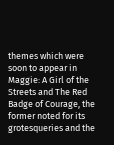themes which were soon to appear in Maggie: A Girl of the Streets and The Red Badge of Courage, the former noted for its grotesqueries and the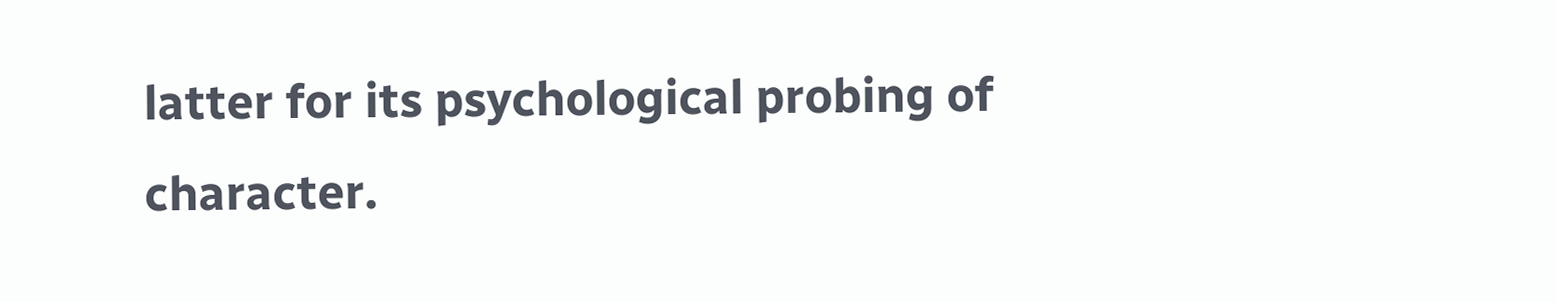latter for its psychological probing of character.